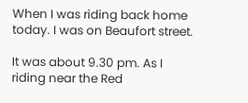When I was riding back home today. I was on Beaufort street.

It was about 9.30 pm. As I riding near the Red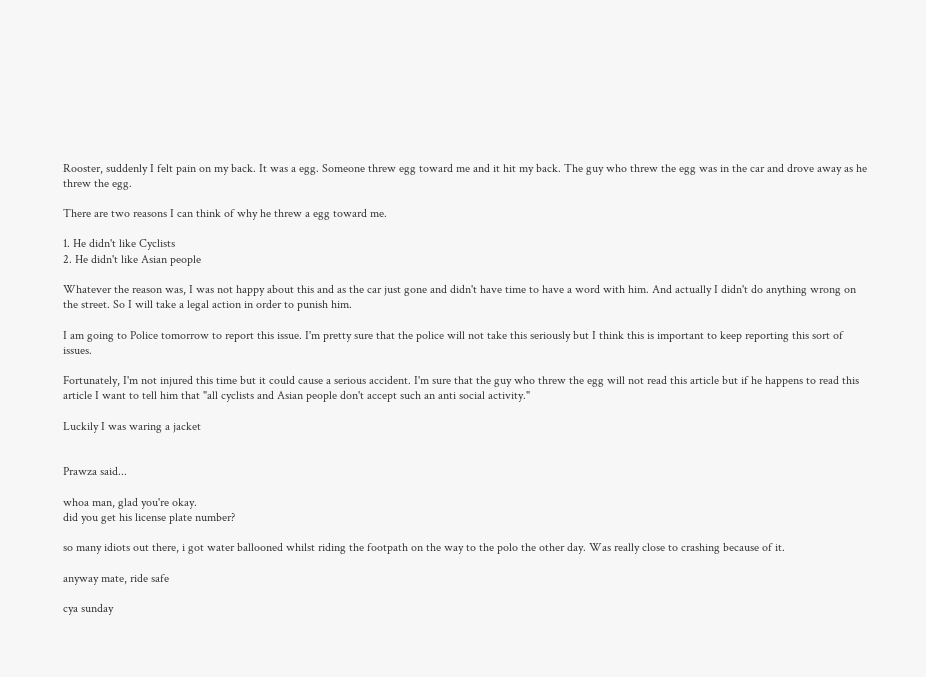Rooster, suddenly I felt pain on my back. It was a egg. Someone threw egg toward me and it hit my back. The guy who threw the egg was in the car and drove away as he threw the egg.

There are two reasons I can think of why he threw a egg toward me.

1. He didn't like Cyclists
2. He didn't like Asian people

Whatever the reason was, I was not happy about this and as the car just gone and didn't have time to have a word with him. And actually I didn't do anything wrong on the street. So I will take a legal action in order to punish him.

I am going to Police tomorrow to report this issue. I'm pretty sure that the police will not take this seriously but I think this is important to keep reporting this sort of issues.

Fortunately, I'm not injured this time but it could cause a serious accident. I'm sure that the guy who threw the egg will not read this article but if he happens to read this article I want to tell him that "all cyclists and Asian people don't accept such an anti social activity."

Luckily I was waring a jacket


Prawza said...

whoa man, glad you're okay.
did you get his license plate number?

so many idiots out there, i got water ballooned whilst riding the footpath on the way to the polo the other day. Was really close to crashing because of it.

anyway mate, ride safe

cya sunday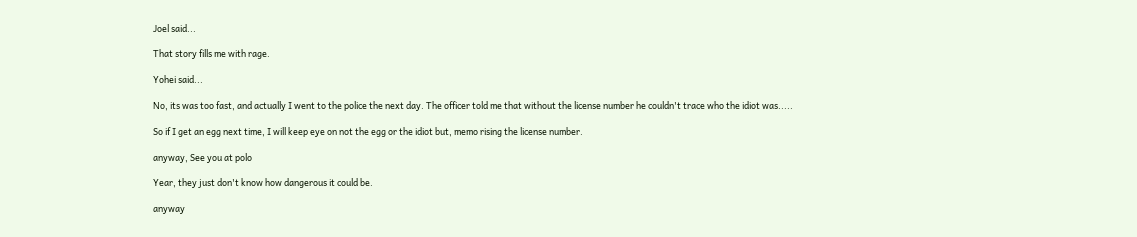Joel said...

That story fills me with rage.

Yohei said...

No, its was too fast, and actually I went to the police the next day. The officer told me that without the license number he couldn't trace who the idiot was.....

So if I get an egg next time, I will keep eye on not the egg or the idiot but, memo rising the license number.

anyway, See you at polo

Year, they just don't know how dangerous it could be.

anyway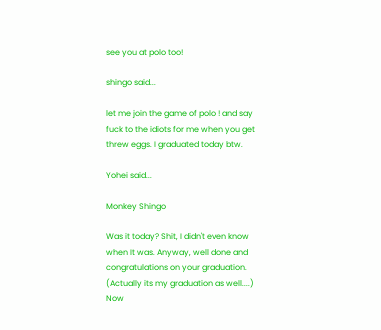see you at polo too!

shingo said...

let me join the game of polo ! and say fuck to the idiots for me when you get threw eggs. I graduated today btw.

Yohei said...

Monkey Shingo

Was it today? Shit, I didn't even know when It was. Anyway, well done and congratulations on your graduation. (Actually its my graduation as well....)
Now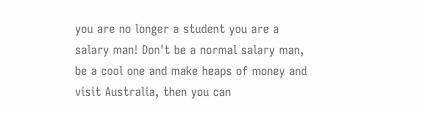you are no longer a student you are a salary man! Don't be a normal salary man, be a cool one and make heaps of money and visit Australia, then you can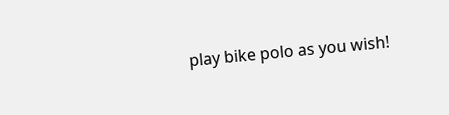play bike polo as you wish!